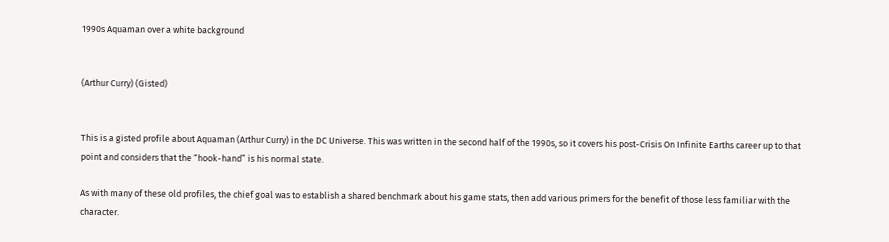1990s Aquaman over a white background


(Arthur Curry) (Gisted)


This is a gisted profile about Aquaman (Arthur Curry) in the DC Universe. This was written in the second half of the 1990s, so it covers his post-Crisis On Infinite Earths career up to that point and considers that the “hook-hand” is his normal state.

As with many of these old profiles, the chief goal was to establish a shared benchmark about his game stats, then add various primers for the benefit of those less familiar with the character.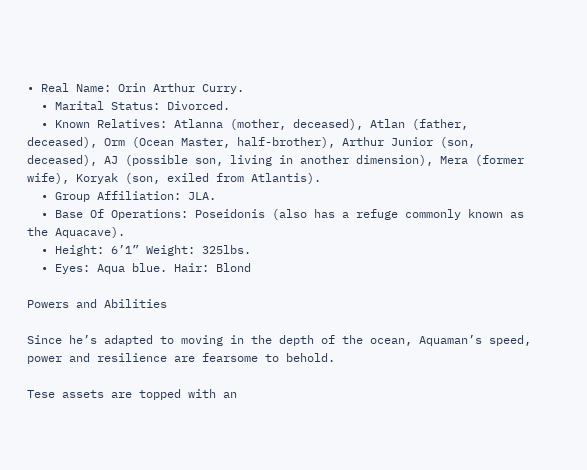• Real Name: Orin Arthur Curry.
  • Marital Status: Divorced.
  • Known Relatives: Atlanna (mother, deceased), Atlan (father, deceased), Orm (Ocean Master, half-brother), Arthur Junior (son, deceased), AJ (possible son, living in another dimension), Mera (former wife), Koryak (son, exiled from Atlantis).
  • Group Affiliation: JLA.
  • Base Of Operations: Poseidonis (also has a refuge commonly known as the Aquacave).
  • Height: 6’1” Weight: 325lbs.
  • Eyes: Aqua blue. Hair: Blond

Powers and Abilities

Since he’s adapted to moving in the depth of the ocean, Aquaman’s speed, power and resilience are fearsome to behold.

Tese assets are topped with an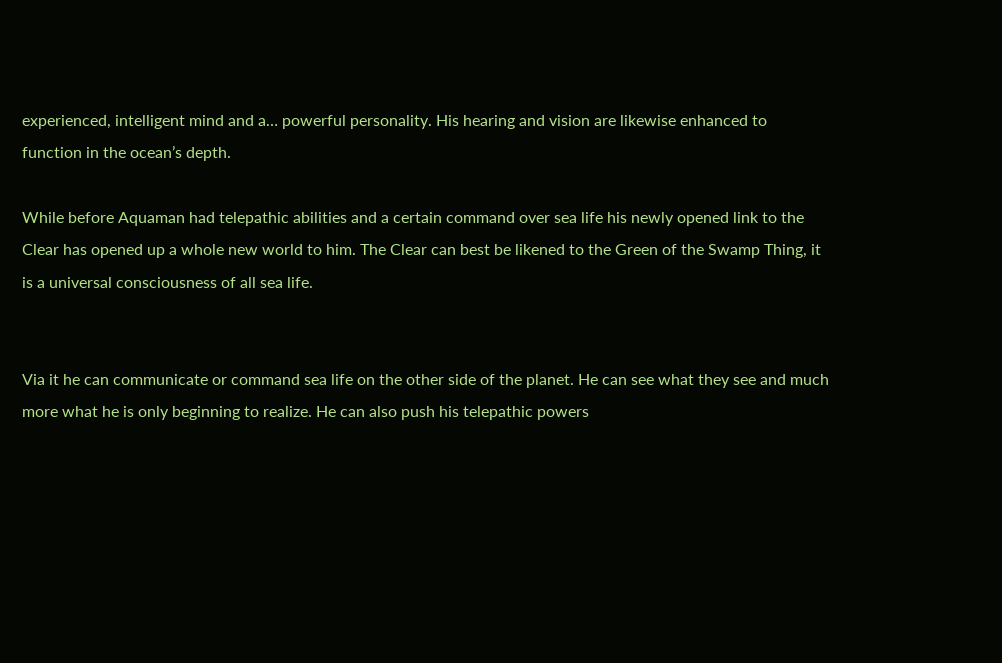experienced, intelligent mind and a… powerful personality. His hearing and vision are likewise enhanced to function in the ocean’s depth.

While before Aquaman had telepathic abilities and a certain command over sea life his newly opened link to the Clear has opened up a whole new world to him. The Clear can best be likened to the Green of the Swamp Thing, it is a universal consciousness of all sea life.


Via it he can communicate or command sea life on the other side of the planet. He can see what they see and much more what he is only beginning to realize. He can also push his telepathic powers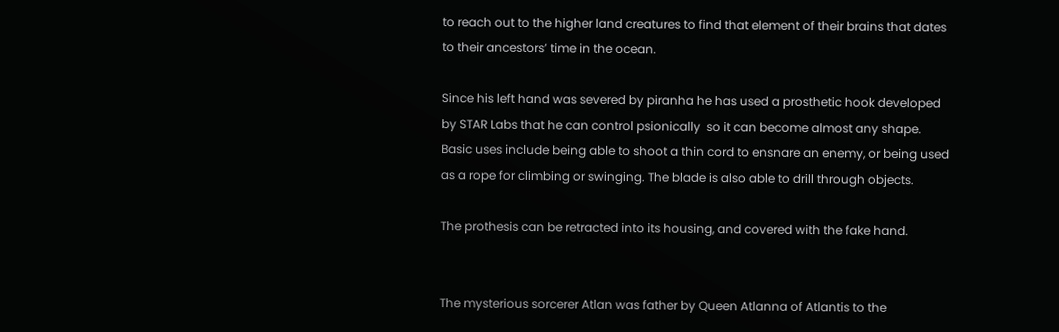to reach out to the higher land creatures to find that element of their brains that dates to their ancestors’ time in the ocean.

Since his left hand was severed by piranha he has used a prosthetic hook developed by STAR Labs that he can control psionically  so it can become almost any shape. Basic uses include being able to shoot a thin cord to ensnare an enemy, or being used as a rope for climbing or swinging. The blade is also able to drill through objects.

The prothesis can be retracted into its housing, and covered with the fake hand.


The mysterious sorcerer Atlan was father by Queen Atlanna of Atlantis to the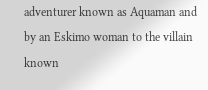adventurer known as Aquaman and by an Eskimo woman to the villain known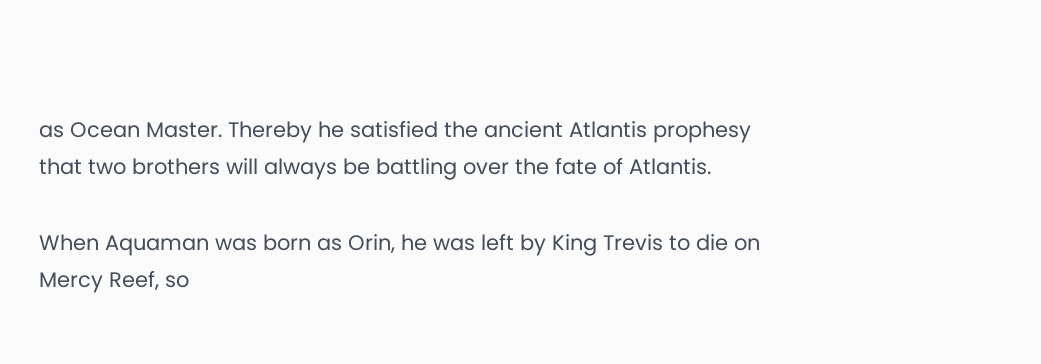as Ocean Master. Thereby he satisfied the ancient Atlantis prophesy that two brothers will always be battling over the fate of Atlantis.

When Aquaman was born as Orin, he was left by King Trevis to die on Mercy Reef, so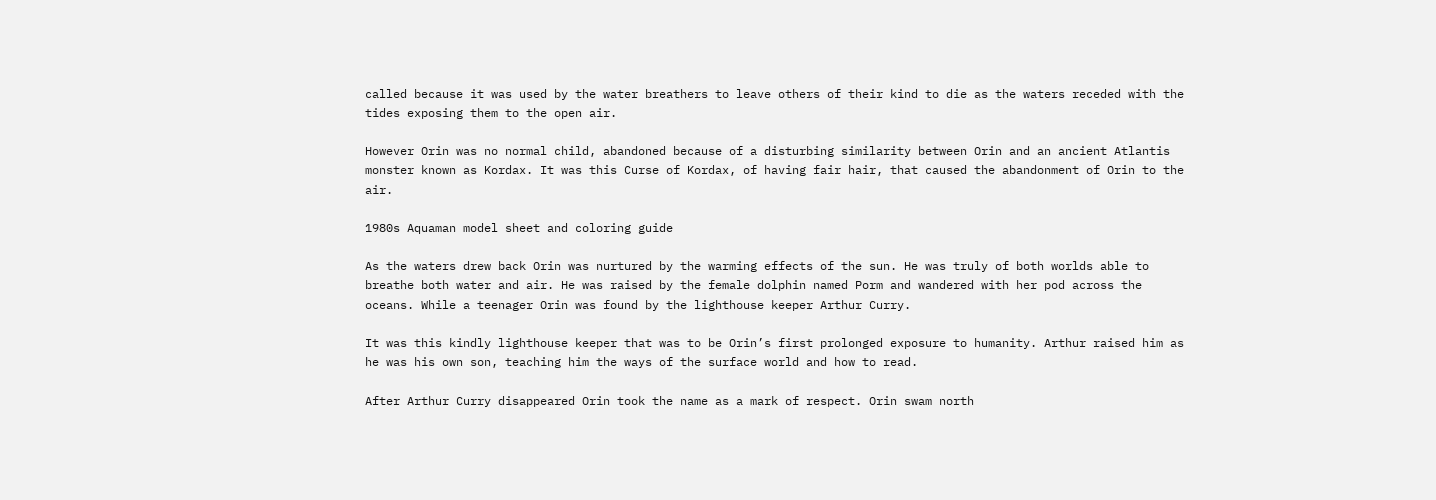called because it was used by the water breathers to leave others of their kind to die as the waters receded with the tides exposing them to the open air.

However Orin was no normal child, abandoned because of a disturbing similarity between Orin and an ancient Atlantis monster known as Kordax. It was this Curse of Kordax, of having fair hair, that caused the abandonment of Orin to the air.

1980s Aquaman model sheet and coloring guide

As the waters drew back Orin was nurtured by the warming effects of the sun. He was truly of both worlds able to breathe both water and air. He was raised by the female dolphin named Porm and wandered with her pod across the oceans. While a teenager Orin was found by the lighthouse keeper Arthur Curry.

It was this kindly lighthouse keeper that was to be Orin’s first prolonged exposure to humanity. Arthur raised him as he was his own son, teaching him the ways of the surface world and how to read.

After Arthur Curry disappeared Orin took the name as a mark of respect. Orin swam north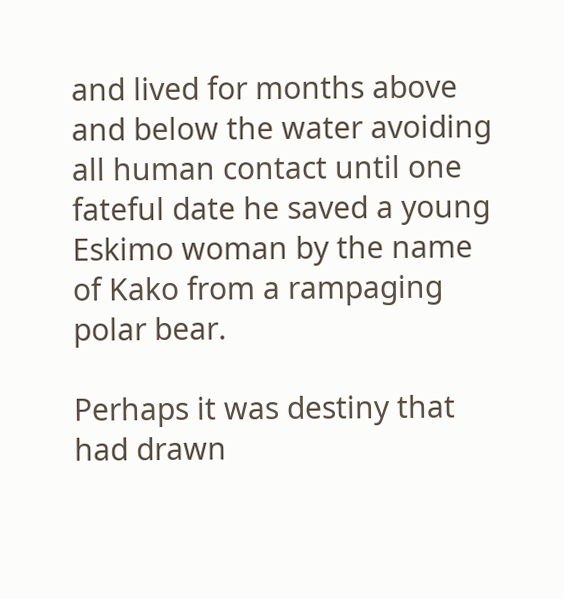and lived for months above and below the water avoiding all human contact until one fateful date he saved a young Eskimo woman by the name of Kako from a rampaging polar bear.

Perhaps it was destiny that had drawn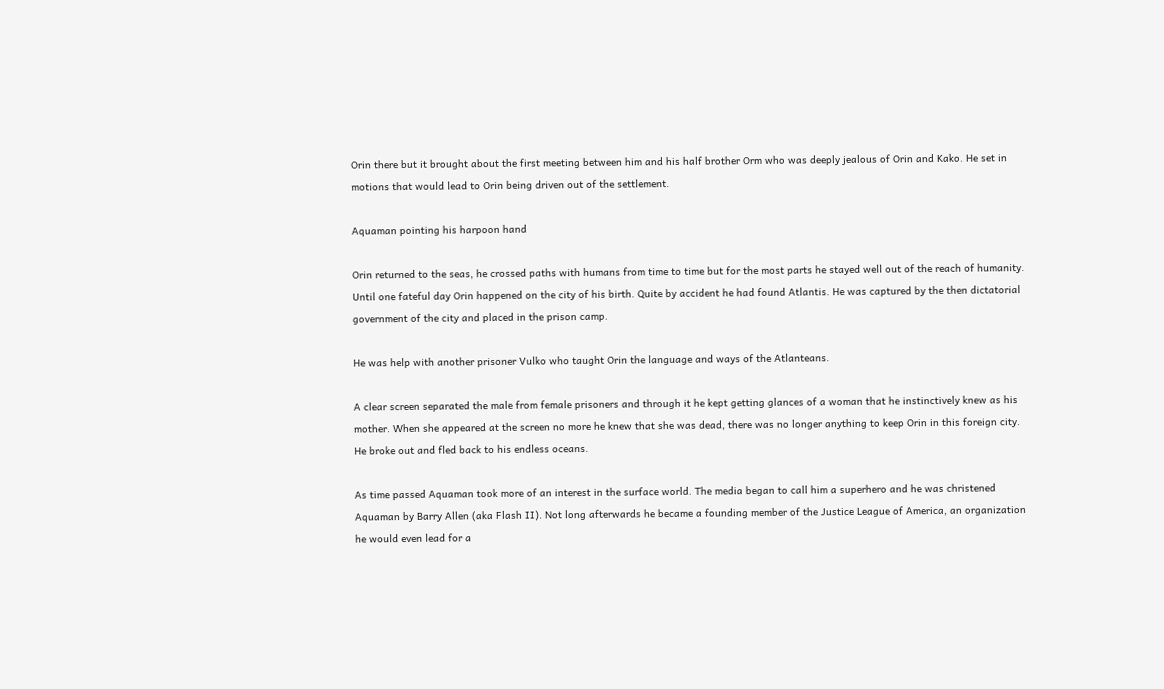Orin there but it brought about the first meeting between him and his half brother Orm who was deeply jealous of Orin and Kako. He set in motions that would lead to Orin being driven out of the settlement.

Aquaman pointing his harpoon hand

Orin returned to the seas, he crossed paths with humans from time to time but for the most parts he stayed well out of the reach of humanity. Until one fateful day Orin happened on the city of his birth. Quite by accident he had found Atlantis. He was captured by the then dictatorial government of the city and placed in the prison camp.

He was help with another prisoner Vulko who taught Orin the language and ways of the Atlanteans.

A clear screen separated the male from female prisoners and through it he kept getting glances of a woman that he instinctively knew as his mother. When she appeared at the screen no more he knew that she was dead, there was no longer anything to keep Orin in this foreign city. He broke out and fled back to his endless oceans.

As time passed Aquaman took more of an interest in the surface world. The media began to call him a superhero and he was christened Aquaman by Barry Allen (aka Flash II). Not long afterwards he became a founding member of the Justice League of America, an organization he would even lead for a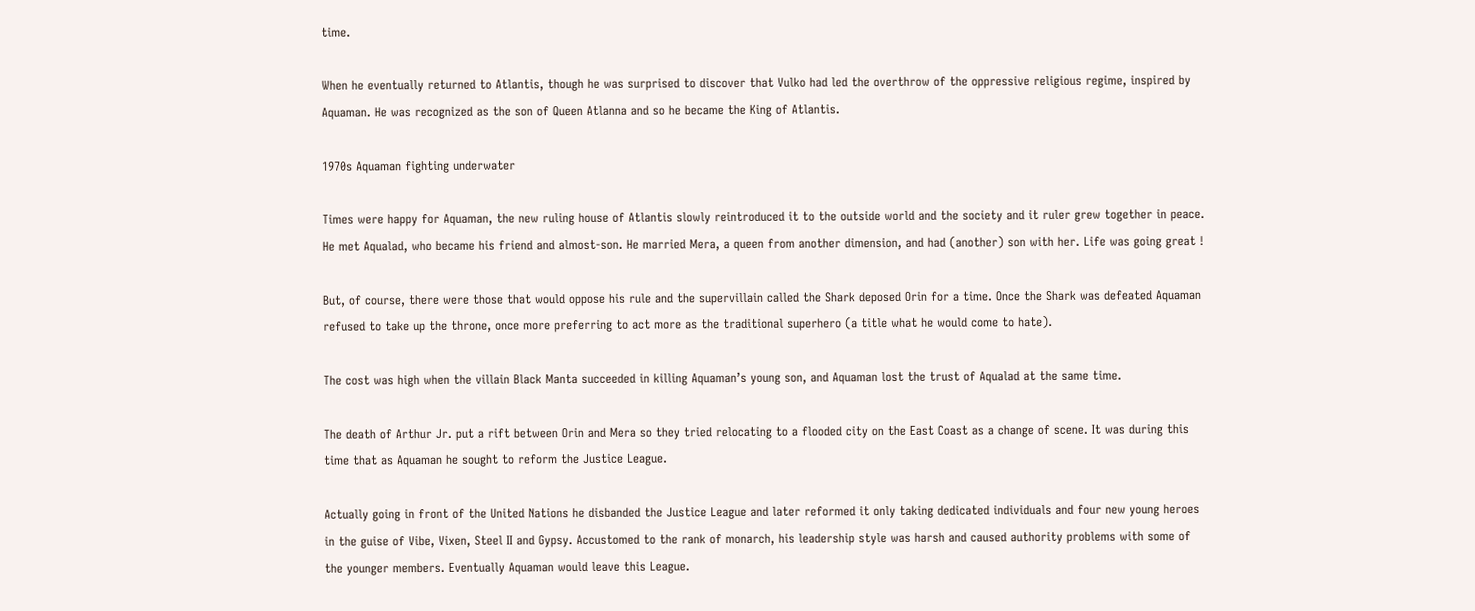time.

When he eventually returned to Atlantis, though he was surprised to discover that Vulko had led the overthrow of the oppressive religious regime, inspired by Aquaman. He was recognized as the son of Queen Atlanna and so he became the King of Atlantis.

1970s Aquaman fighting underwater

Times were happy for Aquaman, the new ruling house of Atlantis slowly reintroduced it to the outside world and the society and it ruler grew together in peace. He met Aqualad, who became his friend and almost-son. He married Mera, a queen from another dimension, and had (another) son with her. Life was going great !

But, of course, there were those that would oppose his rule and the supervillain called the Shark deposed Orin for a time. Once the Shark was defeated Aquaman refused to take up the throne, once more preferring to act more as the traditional superhero (a title what he would come to hate).

The cost was high when the villain Black Manta succeeded in killing Aquaman’s young son, and Aquaman lost the trust of Aqualad at the same time.

The death of Arthur Jr. put a rift between Orin and Mera so they tried relocating to a flooded city on the East Coast as a change of scene. It was during this time that as Aquaman he sought to reform the Justice League.

Actually going in front of the United Nations he disbanded the Justice League and later reformed it only taking dedicated individuals and four new young heroes in the guise of Vibe, Vixen, Steel II and Gypsy. Accustomed to the rank of monarch, his leadership style was harsh and caused authority problems with some of the younger members. Eventually Aquaman would leave this League.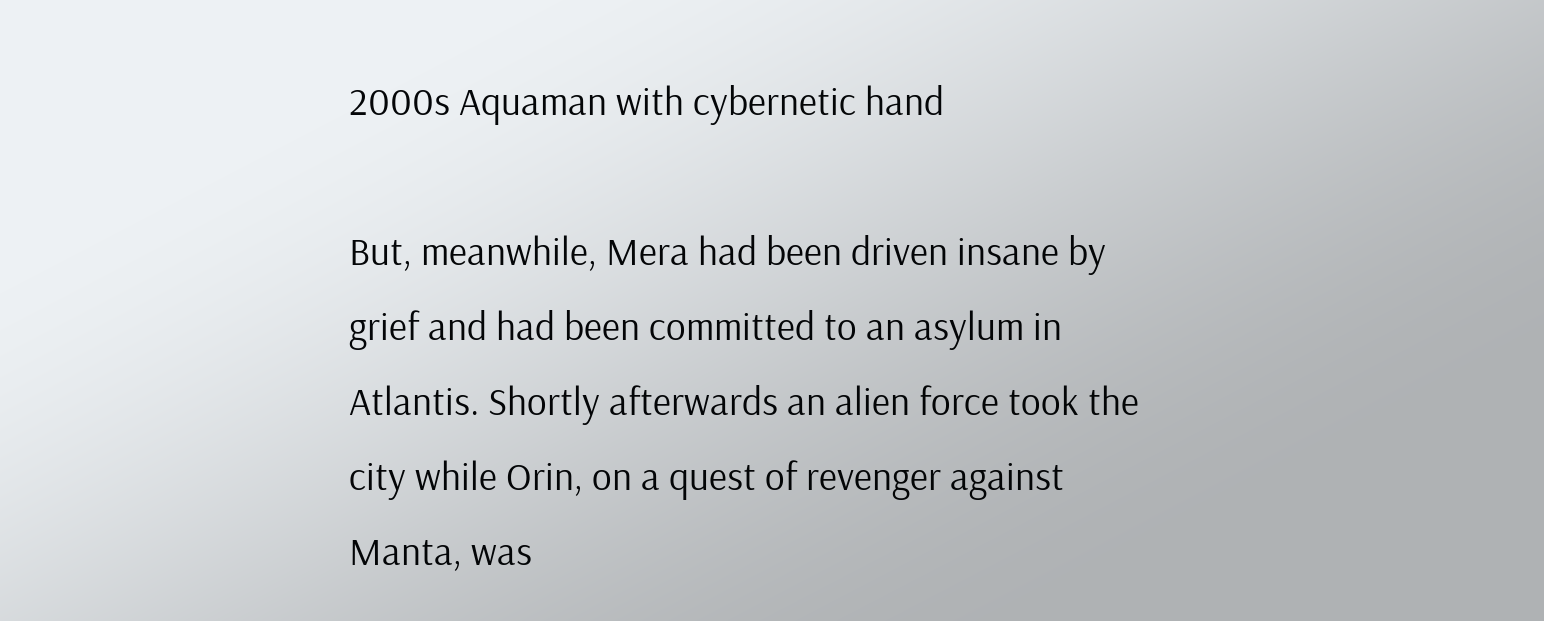2000s Aquaman with cybernetic hand

But, meanwhile, Mera had been driven insane by grief and had been committed to an asylum in Atlantis. Shortly afterwards an alien force took the city while Orin, on a quest of revenger against Manta, was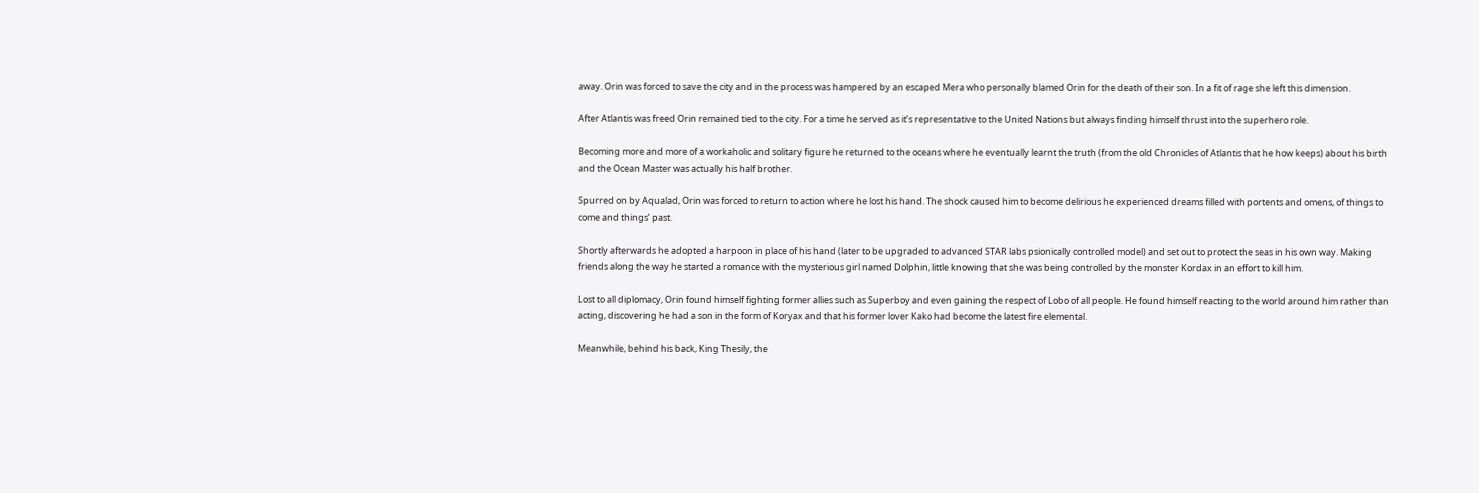away. Orin was forced to save the city and in the process was hampered by an escaped Mera who personally blamed Orin for the death of their son. In a fit of rage she left this dimension.

After Atlantis was freed Orin remained tied to the city. For a time he served as it’s representative to the United Nations but always finding himself thrust into the superhero role.

Becoming more and more of a workaholic and solitary figure he returned to the oceans where he eventually learnt the truth (from the old Chronicles of Atlantis that he how keeps) about his birth and the Ocean Master was actually his half brother.

Spurred on by Aqualad, Orin was forced to return to action where he lost his hand. The shock caused him to become delirious he experienced dreams filled with portents and omens, of things to come and things’ past.

Shortly afterwards he adopted a harpoon in place of his hand (later to be upgraded to advanced STAR labs psionically controlled model) and set out to protect the seas in his own way. Making friends along the way he started a romance with the mysterious girl named Dolphin, little knowing that she was being controlled by the monster Kordax in an effort to kill him.

Lost to all diplomacy, Orin found himself fighting former allies such as Superboy and even gaining the respect of Lobo of all people. He found himself reacting to the world around him rather than acting, discovering he had a son in the form of Koryax and that his former lover Kako had become the latest fire elemental.

Meanwhile, behind his back, King Thesily, the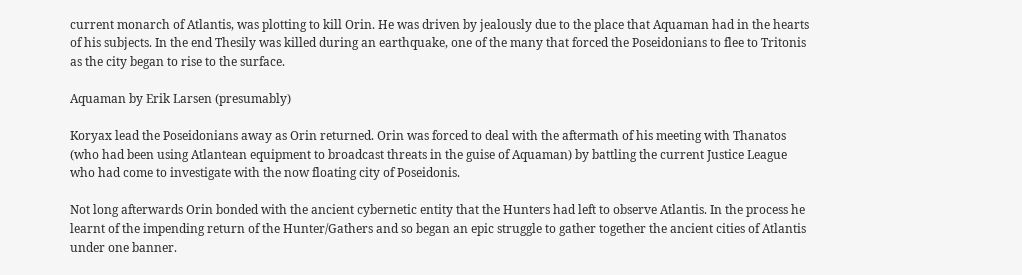current monarch of Atlantis, was plotting to kill Orin. He was driven by jealously due to the place that Aquaman had in the hearts of his subjects. In the end Thesily was killed during an earthquake, one of the many that forced the Poseidonians to flee to Tritonis as the city began to rise to the surface.

Aquaman by Erik Larsen (presumably)

Koryax lead the Poseidonians away as Orin returned. Orin was forced to deal with the aftermath of his meeting with Thanatos (who had been using Atlantean equipment to broadcast threats in the guise of Aquaman) by battling the current Justice League who had come to investigate with the now floating city of Poseidonis.

Not long afterwards Orin bonded with the ancient cybernetic entity that the Hunters had left to observe Atlantis. In the process he learnt of the impending return of the Hunter/Gathers and so began an epic struggle to gather together the ancient cities of Atlantis under one banner.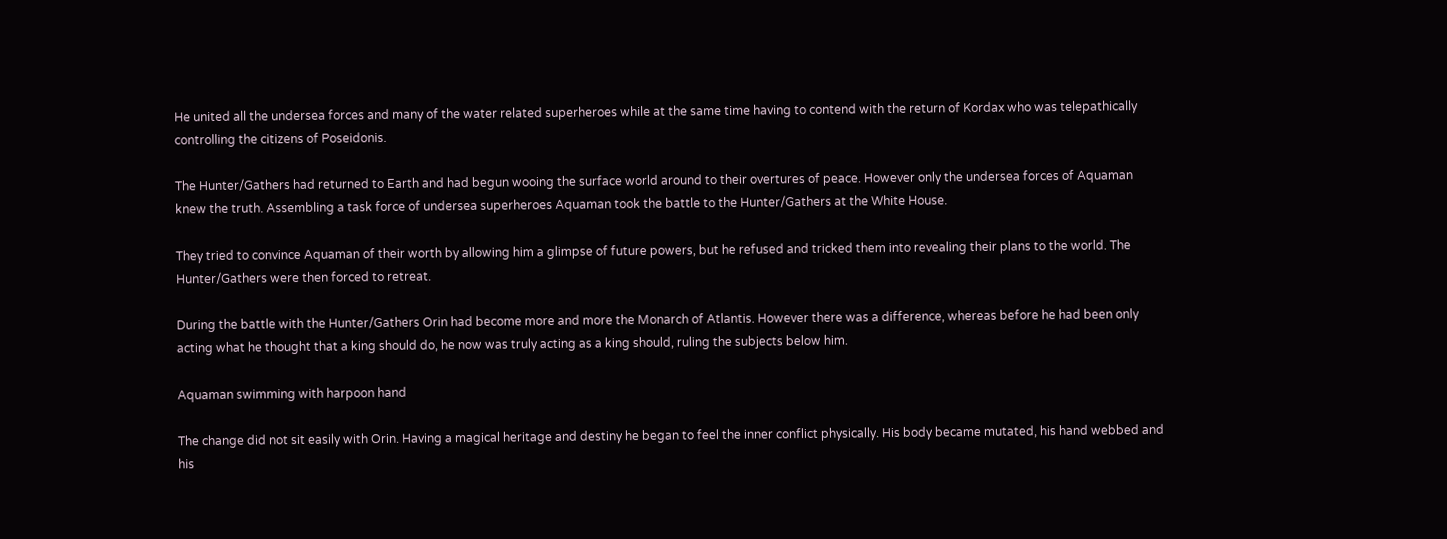He united all the undersea forces and many of the water related superheroes while at the same time having to contend with the return of Kordax who was telepathically controlling the citizens of Poseidonis.

The Hunter/Gathers had returned to Earth and had begun wooing the surface world around to their overtures of peace. However only the undersea forces of Aquaman knew the truth. Assembling a task force of undersea superheroes Aquaman took the battle to the Hunter/Gathers at the White House.

They tried to convince Aquaman of their worth by allowing him a glimpse of future powers, but he refused and tricked them into revealing their plans to the world. The Hunter/Gathers were then forced to retreat.

During the battle with the Hunter/Gathers Orin had become more and more the Monarch of Atlantis. However there was a difference, whereas before he had been only acting what he thought that a king should do, he now was truly acting as a king should, ruling the subjects below him.

Aquaman swimming with harpoon hand

The change did not sit easily with Orin. Having a magical heritage and destiny he began to feel the inner conflict physically. His body became mutated, his hand webbed and his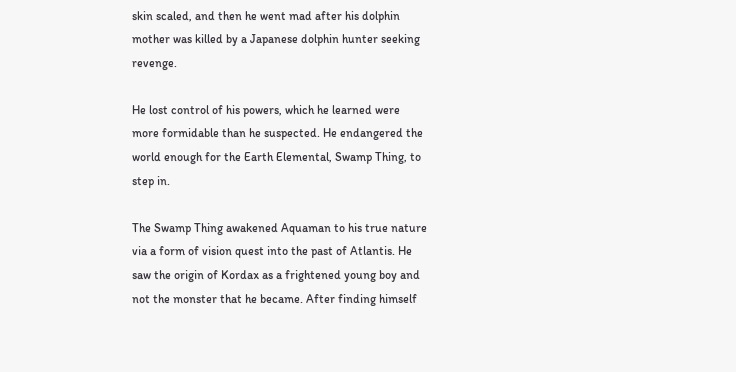skin scaled, and then he went mad after his dolphin mother was killed by a Japanese dolphin hunter seeking revenge.

He lost control of his powers, which he learned were more formidable than he suspected. He endangered the world enough for the Earth Elemental, Swamp Thing, to step in.

The Swamp Thing awakened Aquaman to his true nature via a form of vision quest into the past of Atlantis. He saw the origin of Kordax as a frightened young boy and not the monster that he became. After finding himself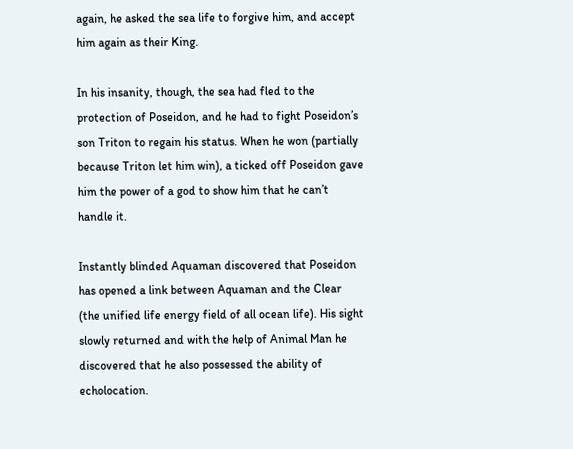again, he asked the sea life to forgive him, and accept him again as their King.

In his insanity, though, the sea had fled to the protection of Poseidon, and he had to fight Poseidon’s son Triton to regain his status. When he won (partially because Triton let him win), a ticked off Poseidon gave him the power of a god to show him that he can’t handle it.

Instantly blinded Aquaman discovered that Poseidon has opened a link between Aquaman and the Clear (the unified life energy field of all ocean life). His sight slowly returned and with the help of Animal Man he discovered that he also possessed the ability of echolocation.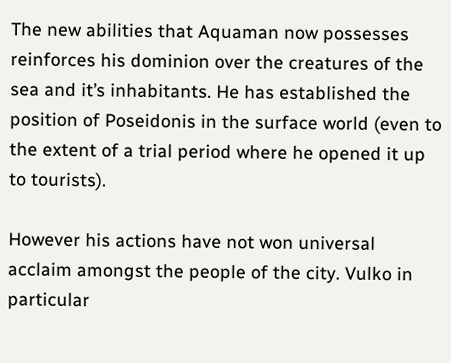The new abilities that Aquaman now possesses reinforces his dominion over the creatures of the sea and it’s inhabitants. He has established the position of Poseidonis in the surface world (even to the extent of a trial period where he opened it up to tourists).

However his actions have not won universal acclaim amongst the people of the city. Vulko in particular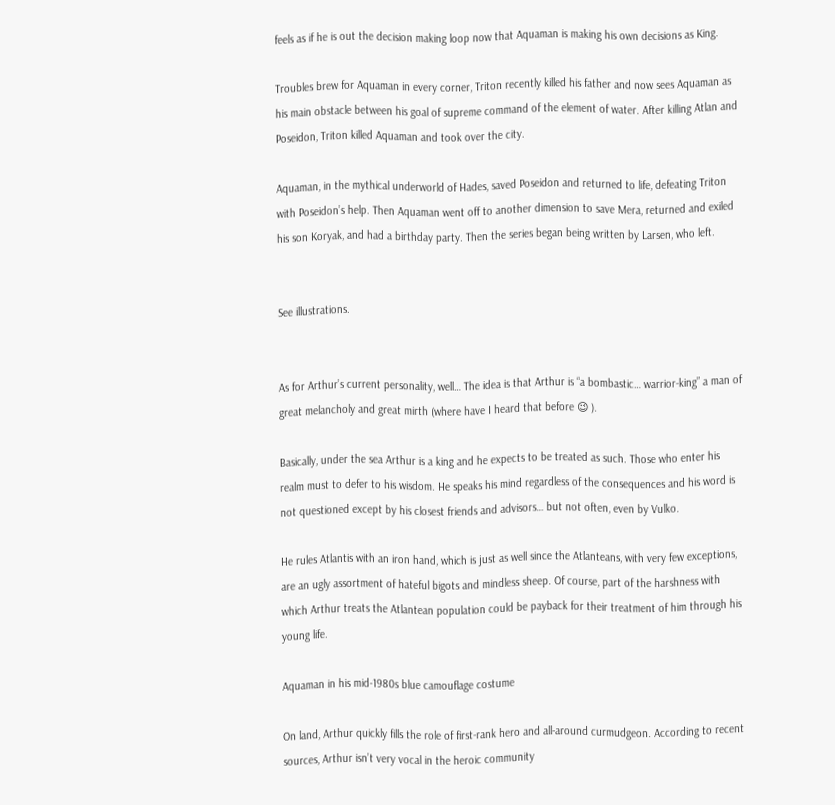feels as if he is out the decision making loop now that Aquaman is making his own decisions as King.

Troubles brew for Aquaman in every corner, Triton recently killed his father and now sees Aquaman as his main obstacle between his goal of supreme command of the element of water. After killing Atlan and Poseidon, Triton killed Aquaman and took over the city.

Aquaman, in the mythical underworld of Hades, saved Poseidon and returned to life, defeating Triton with Poseidon’s help. Then Aquaman went off to another dimension to save Mera, returned and exiled his son Koryak, and had a birthday party. Then the series began being written by Larsen, who left.


See illustrations.


As for Arthur’s current personality, well… The idea is that Arthur is “a bombastic… warrior-king” a man of great melancholy and great mirth (where have I heard that before 😉 ).

Basically, under the sea Arthur is a king and he expects to be treated as such. Those who enter his realm must to defer to his wisdom. He speaks his mind regardless of the consequences and his word is not questioned except by his closest friends and advisors… but not often, even by Vulko.

He rules Atlantis with an iron hand, which is just as well since the Atlanteans, with very few exceptions, are an ugly assortment of hateful bigots and mindless sheep. Of course, part of the harshness with which Arthur treats the Atlantean population could be payback for their treatment of him through his young life.

Aquaman in his mid-1980s blue camouflage costume

On land, Arthur quickly fills the role of first-rank hero and all-around curmudgeon. According to recent sources, Arthur isn’t very vocal in the heroic community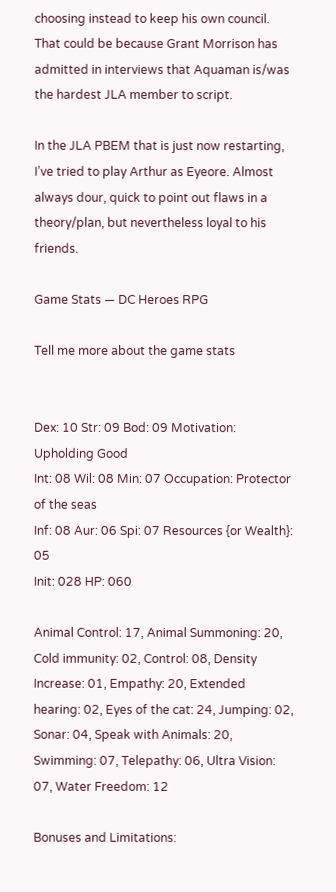choosing instead to keep his own council. That could be because Grant Morrison has admitted in interviews that Aquaman is/was the hardest JLA member to script.

In the JLA PBEM that is just now restarting, I’ve tried to play Arthur as Eyeore. Almost always dour, quick to point out flaws in a theory/plan, but nevertheless loyal to his friends.

Game Stats — DC Heroes RPG

Tell me more about the game stats


Dex: 10 Str: 09 Bod: 09 Motivation: Upholding Good
Int: 08 Wil: 08 Min: 07 Occupation: Protector of the seas
Inf: 08 Aur: 06 Spi: 07 Resources {or Wealth}: 05
Init: 028 HP: 060

Animal Control: 17, Animal Summoning: 20, Cold immunity: 02, Control: 08, Density Increase: 01, Empathy: 20, Extended hearing: 02, Eyes of the cat: 24, Jumping: 02, Sonar: 04, Speak with Animals: 20, Swimming: 07, Telepathy: 06, Ultra Vision: 07, Water Freedom: 12

Bonuses and Limitations: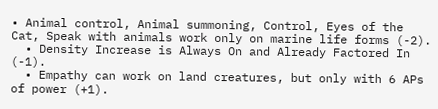• Animal control, Animal summoning, Control, Eyes of the Cat, Speak with animals work only on marine life forms (-2).
  • Density Increase is Always On and Already Factored In (-1).
  • Empathy can work on land creatures, but only with 6 APs of power (+1).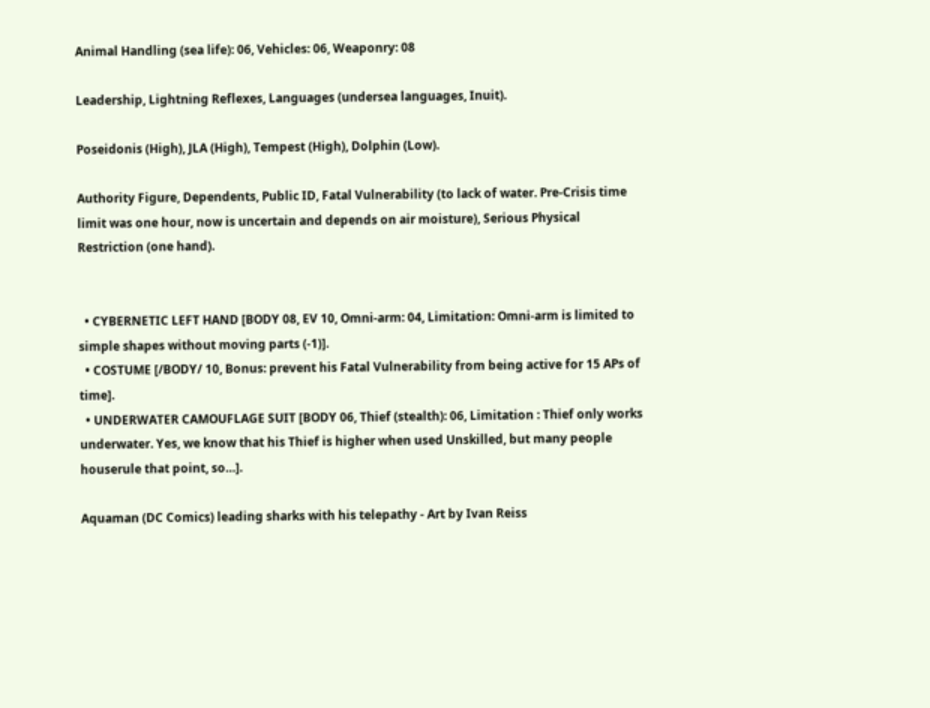Animal Handling (sea life): 06, Vehicles: 06, Weaponry: 08

Leadership, Lightning Reflexes, Languages (undersea languages, Inuit).

Poseidonis (High), JLA (High), Tempest (High), Dolphin (Low).

Authority Figure, Dependents, Public ID, Fatal Vulnerability (to lack of water. Pre-Crisis time limit was one hour, now is uncertain and depends on air moisture), Serious Physical Restriction (one hand).


  • CYBERNETIC LEFT HAND [BODY 08, EV 10, Omni-arm: 04, Limitation: Omni-arm is limited to simple shapes without moving parts (-1)].
  • COSTUME [/BODY/ 10, Bonus: prevent his Fatal Vulnerability from being active for 15 APs of time].
  • UNDERWATER CAMOUFLAGE SUIT [BODY 06, Thief (stealth): 06, Limitation : Thief only works underwater. Yes, we know that his Thief is higher when used Unskilled, but many people houserule that point, so…].

Aquaman (DC Comics) leading sharks with his telepathy - Art by Ivan Reiss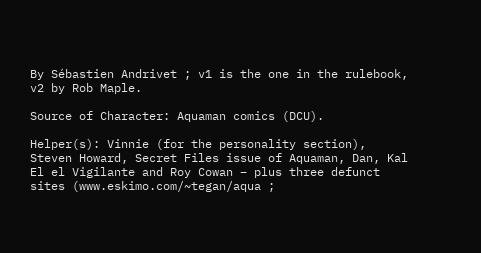By Sébastien Andrivet ; v1 is the one in the rulebook, v2 by Rob Maple.

Source of Character: Aquaman comics (DCU).

Helper(s): Vinnie (for the personality section), Steven Howard, Secret Files issue of Aquaman, Dan, Kal El el Vigilante and Roy Cowan – plus three defunct sites (www.eskimo.com/~tegan/aqua ;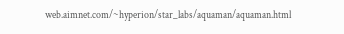web.aimnet.com/~hyperion/star_labs/aquaman/aquaman.html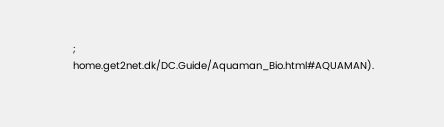; home.get2net.dk/DC.Guide/Aquaman_Bio.html#AQUAMAN).